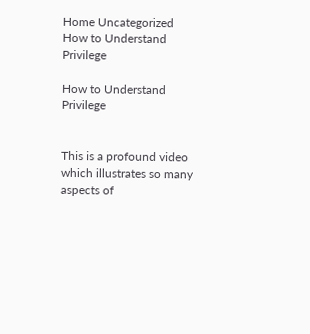Home Uncategorized How to Understand Privilege

How to Understand Privilege


This is a profound video which illustrates so many aspects of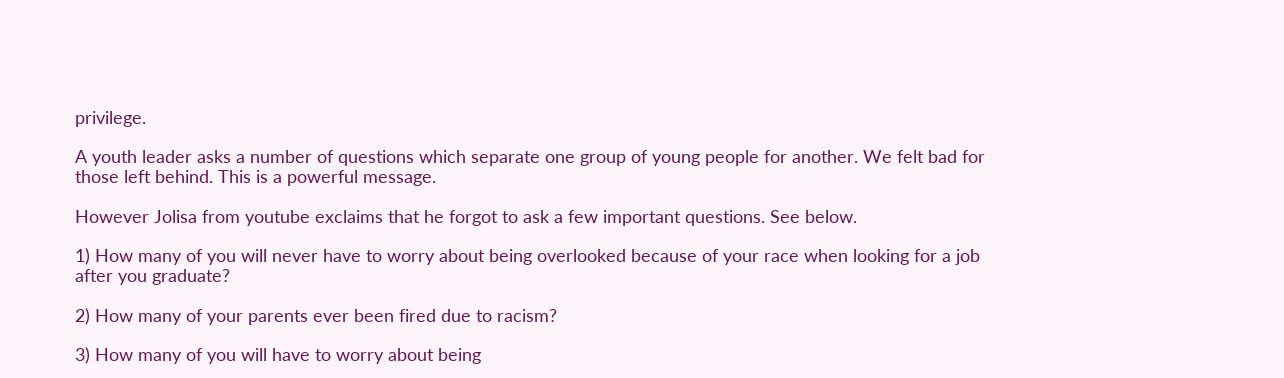privilege.

A youth leader asks a number of questions which separate one group of young people for another. We felt bad for those left behind. This is a powerful message.

However Jolisa from youtube exclaims that he forgot to ask a few important questions. See below.

1) How many of you will never have to worry about being overlooked because of your race when looking for a job after you graduate?

2) How many of your parents ever been fired due to racism?

3) How many of you will have to worry about being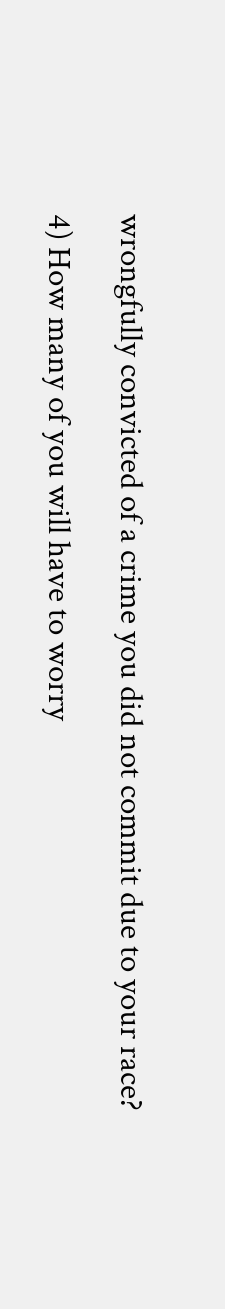wrongfully convicted of a crime you did not commit due to your race?

4) How many of you will have to worry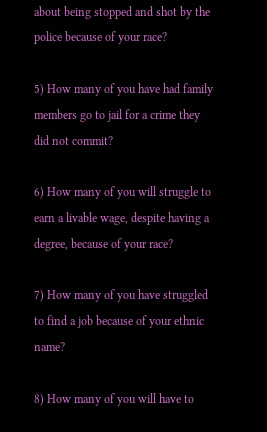about being stopped and shot by the police because of your race?

5) How many of you have had family members go to jail for a crime they did not commit?

6) How many of you will struggle to earn a livable wage, despite having a degree, because of your race?

7) How many of you have struggled to find a job because of your ethnic name?

8) How many of you will have to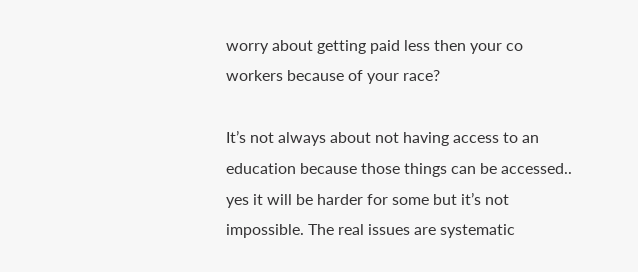worry about getting paid less then your co workers because of your race?

It’s not always about not having access to an education because those things can be accessed.. yes it will be harder for some but it’s not impossible. The real issues are systematic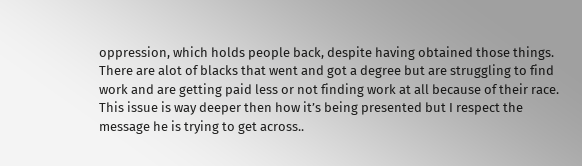oppression, which holds people back, despite having obtained those things. There are alot of blacks that went and got a degree but are struggling to find work and are getting paid less or not finding work at all because of their race. This issue is way deeper then how it’s being presented but I respect the message he is trying to get across..